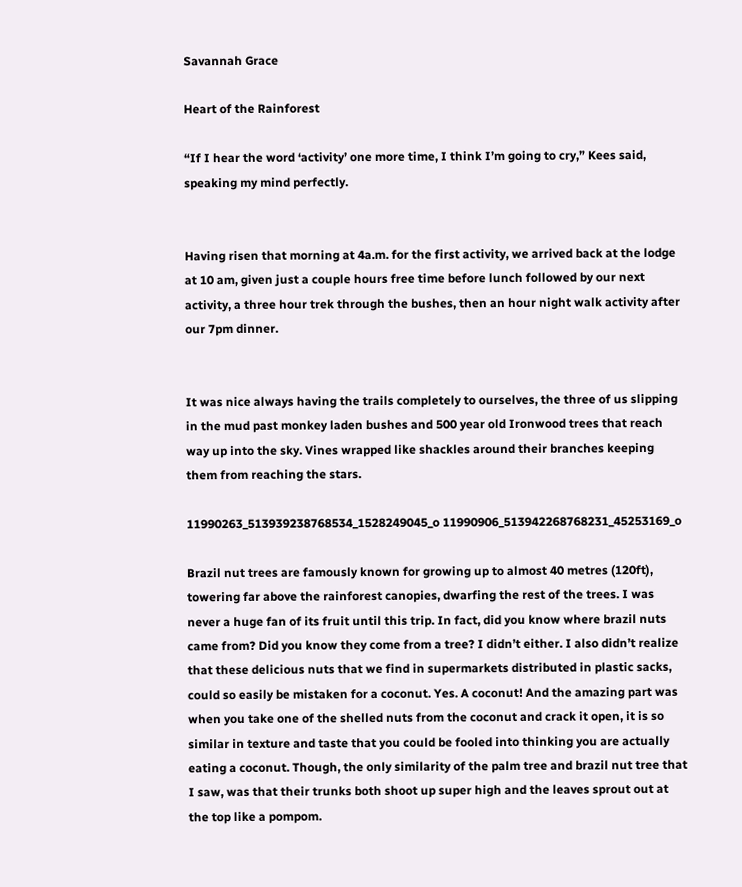Savannah Grace

Heart of the Rainforest

“If I hear the word ‘activity’ one more time, I think I’m going to cry,” Kees said, speaking my mind perfectly.


Having risen that morning at 4a.m. for the first activity, we arrived back at the lodge at 10 am, given just a couple hours free time before lunch followed by our next activity, a three hour trek through the bushes, then an hour night walk activity after our 7pm dinner.


It was nice always having the trails completely to ourselves, the three of us slipping in the mud past monkey laden bushes and 500 year old Ironwood trees that reach way up into the sky. Vines wrapped like shackles around their branches keeping them from reaching the stars.

11990263_513939238768534_1528249045_o 11990906_513942268768231_45253169_o

Brazil nut trees are famously known for growing up to almost 40 metres (120ft), towering far above the rainforest canopies, dwarfing the rest of the trees. I was never a huge fan of its fruit until this trip. In fact, did you know where brazil nuts came from? Did you know they come from a tree? I didn’t either. I also didn’t realize that these delicious nuts that we find in supermarkets distributed in plastic sacks, could so easily be mistaken for a coconut. Yes. A coconut! And the amazing part was when you take one of the shelled nuts from the coconut and crack it open, it is so similar in texture and taste that you could be fooled into thinking you are actually eating a coconut. Though, the only similarity of the palm tree and brazil nut tree that I saw, was that their trunks both shoot up super high and the leaves sprout out at the top like a pompom.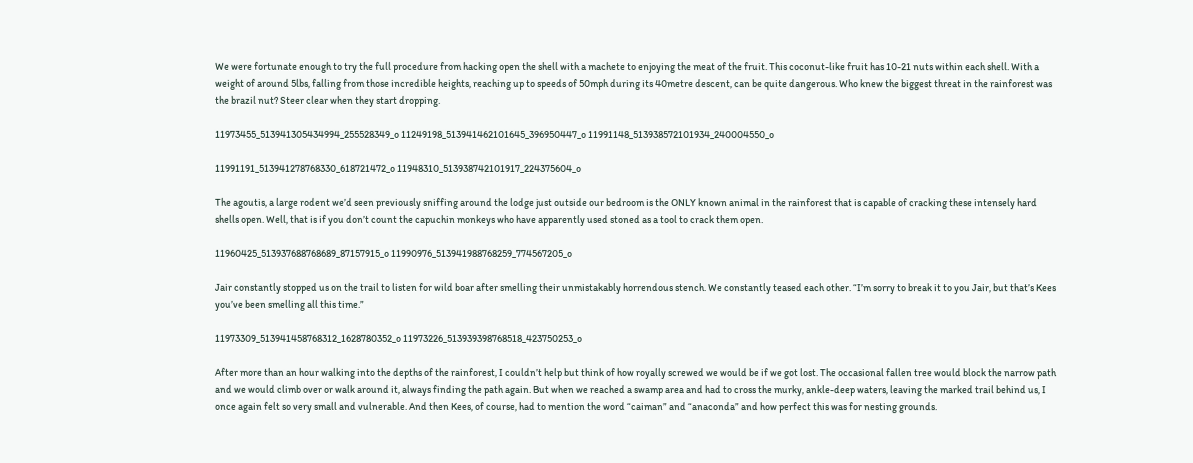We were fortunate enough to try the full procedure from hacking open the shell with a machete to enjoying the meat of the fruit. This coconut-like fruit has 10-21 nuts within each shell. With a weight of around 5lbs, falling from those incredible heights, reaching up to speeds of 50mph during its 40metre descent, can be quite dangerous. Who knew the biggest threat in the rainforest was the brazil nut? Steer clear when they start dropping.

11973455_513941305434994_255528349_o 11249198_513941462101645_396950447_o 11991148_513938572101934_240004550_o

11991191_513941278768330_618721472_o 11948310_513938742101917_224375604_o

The agoutis, a large rodent we’d seen previously sniffing around the lodge just outside our bedroom is the ONLY known animal in the rainforest that is capable of cracking these intensely hard shells open. Well, that is if you don’t count the capuchin monkeys who have apparently used stoned as a tool to crack them open.

11960425_513937688768689_87157915_o 11990976_513941988768259_774567205_o

Jair constantly stopped us on the trail to listen for wild boar after smelling their unmistakably horrendous stench. We constantly teased each other. “I’m sorry to break it to you Jair, but that’s Kees you’ve been smelling all this time.”

11973309_513941458768312_1628780352_o 11973226_513939398768518_423750253_o

After more than an hour walking into the depths of the rainforest, I couldn’t help but think of how royally screwed we would be if we got lost. The occasional fallen tree would block the narrow path and we would climb over or walk around it, always finding the path again. But when we reached a swamp area and had to cross the murky, ankle-deep waters, leaving the marked trail behind us, I once again felt so very small and vulnerable. And then Kees, of course, had to mention the word “caiman” and “anaconda” and how perfect this was for nesting grounds.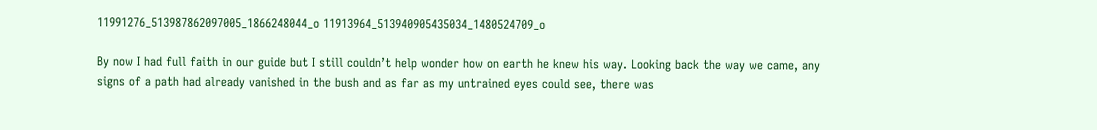11991276_513987862097005_1866248044_o 11913964_513940905435034_1480524709_o

By now I had full faith in our guide but I still couldn’t help wonder how on earth he knew his way. Looking back the way we came, any signs of a path had already vanished in the bush and as far as my untrained eyes could see, there was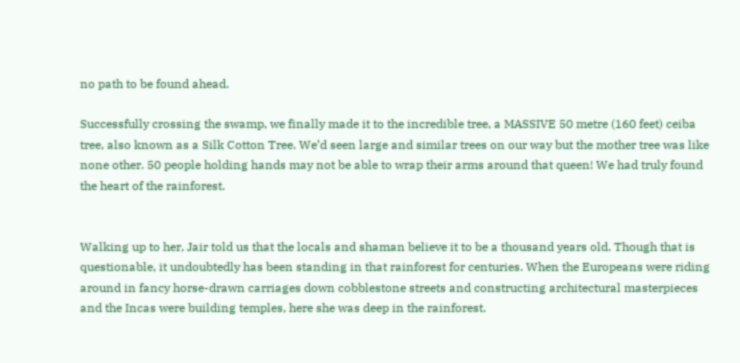no path to be found ahead.

Successfully crossing the swamp, we finally made it to the incredible tree, a MASSIVE 50 metre (160 feet) ceiba tree, also known as a Silk Cotton Tree. We’d seen large and similar trees on our way but the mother tree was like none other. 50 people holding hands may not be able to wrap their arms around that queen! We had truly found the heart of the rainforest.


Walking up to her, Jair told us that the locals and shaman believe it to be a thousand years old. Though that is questionable, it undoubtedly has been standing in that rainforest for centuries. When the Europeans were riding around in fancy horse-drawn carriages down cobblestone streets and constructing architectural masterpieces and the Incas were building temples, here she was deep in the rainforest.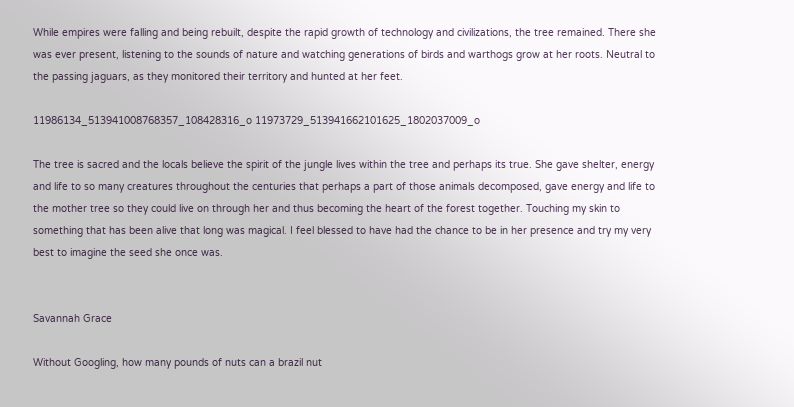While empires were falling and being rebuilt, despite the rapid growth of technology and civilizations, the tree remained. There she was ever present, listening to the sounds of nature and watching generations of birds and warthogs grow at her roots. Neutral to the passing jaguars, as they monitored their territory and hunted at her feet.

11986134_513941008768357_108428316_o 11973729_513941662101625_1802037009_o

The tree is sacred and the locals believe the spirit of the jungle lives within the tree and perhaps its true. She gave shelter, energy and life to so many creatures throughout the centuries that perhaps a part of those animals decomposed, gave energy and life to the mother tree so they could live on through her and thus becoming the heart of the forest together. Touching my skin to something that has been alive that long was magical. I feel blessed to have had the chance to be in her presence and try my very best to imagine the seed she once was.


Savannah Grace

Without Googling, how many pounds of nuts can a brazil nut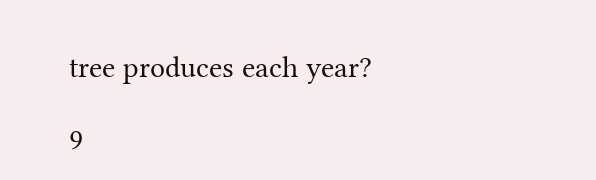tree produces each year?

9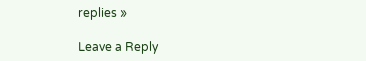replies »

Leave a Reply